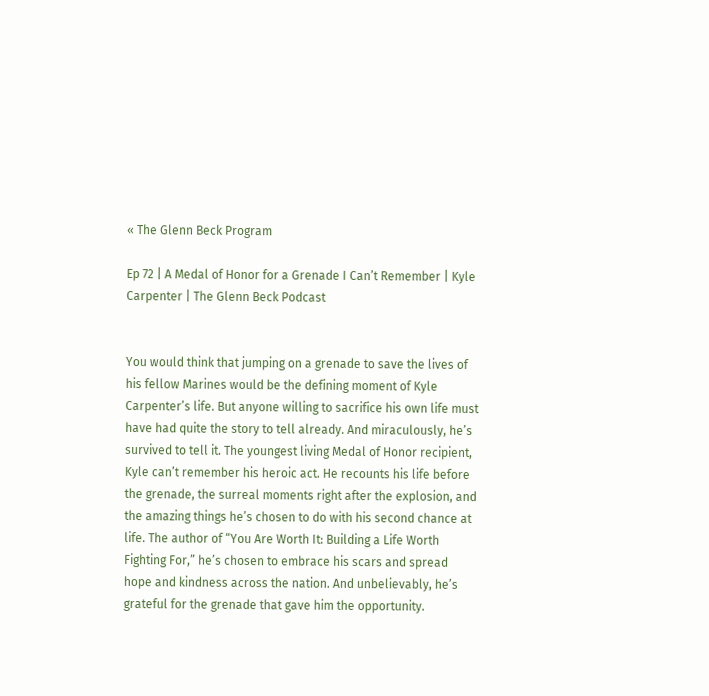« The Glenn Beck Program

Ep 72 | A Medal of Honor for a Grenade I Can’t Remember | Kyle Carpenter | The Glenn Beck Podcast


You would think that jumping on a grenade to save the lives of his fellow Marines would be the defining moment of Kyle Carpenter’s life. But anyone willing to sacrifice his own life must have had quite the story to tell already. And miraculously, he’s survived to tell it. The youngest living Medal of Honor recipient, Kyle can’t remember his heroic act. He recounts his life before the grenade, the surreal moments right after the explosion, and the amazing things he’s chosen to do with his second chance at life. The author of “You Are Worth It: Building a Life Worth Fighting For,” he’s chosen to embrace his scars and spread hope and kindness across the nation. And unbelievably, he’s grateful for the grenade that gave him the opportunity.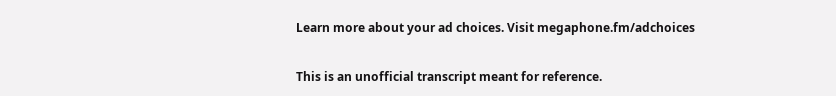Learn more about your ad choices. Visit megaphone.fm/adchoices

This is an unofficial transcript meant for reference.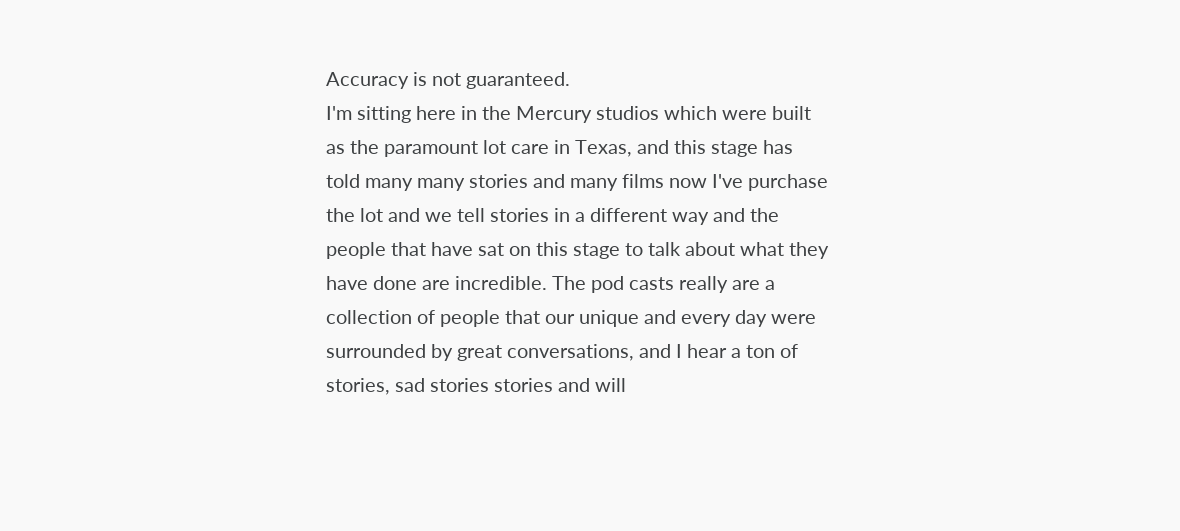Accuracy is not guaranteed.
I'm sitting here in the Mercury studios which were built as the paramount lot care in Texas, and this stage has told many many stories and many films now I've purchase the lot and we tell stories in a different way and the people that have sat on this stage to talk about what they have done are incredible. The pod casts really are a collection of people that our unique and every day were surrounded by great conversations, and I hear a ton of stories, sad stories stories and will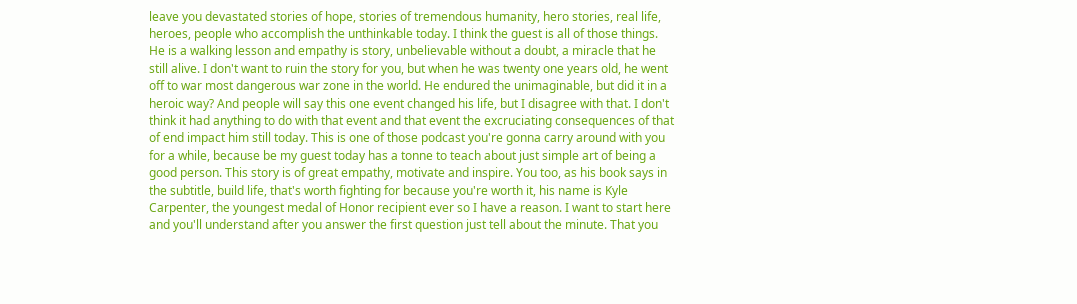leave you devastated stories of hope, stories of tremendous humanity, hero stories, real life, heroes, people who accomplish the unthinkable today. I think the guest is all of those things. He is a walking lesson and empathy is story, unbelievable without a doubt, a miracle that he still alive. I don't want to ruin the story for you, but when he was twenty one years old, he went off to war most dangerous war zone in the world. He endured the unimaginable, but did it in a heroic way? And people will say this one event changed his life, but I disagree with that. I don't think it had anything to do with that event and that event the excruciating consequences of that of end impact him still today. This is one of those podcast you're gonna carry around with you for a while, because be my guest today has a tonne to teach about just simple art of being a good person. This story is of great empathy, motivate and inspire. You too, as his book says in the subtitle, build life, that's worth fighting for because you're worth it, his name is Kyle Carpenter, the youngest medal of Honor recipient ever so I have a reason. I want to start here
and you'll understand after you answer the first question just tell about the minute. That you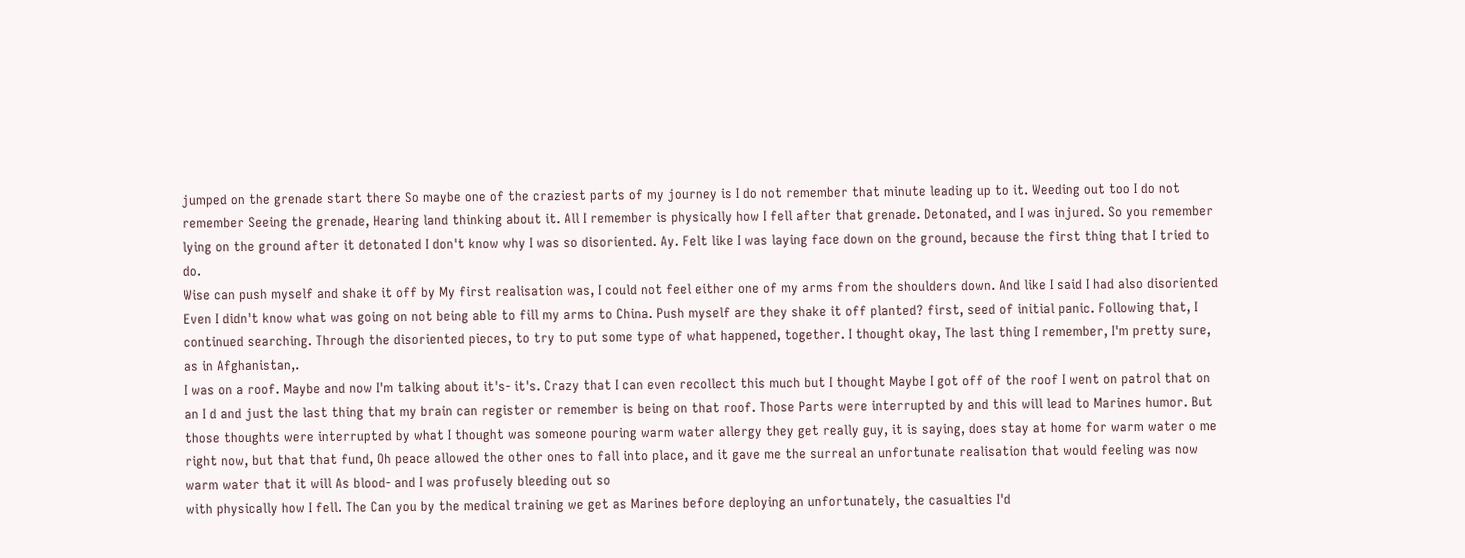jumped on the grenade start there So maybe one of the craziest parts of my journey is I do not remember that minute leading up to it. Weeding out too I do not remember Seeing the grenade, Hearing land thinking about it. All I remember is physically how I fell after that grenade. Detonated, and I was injured. So you remember lying on the ground after it detonated I don't know why I was so disoriented. Ay. Felt like I was laying face down on the ground, because the first thing that I tried to do.
Wise can push myself and shake it off by My first realisation was, I could not feel either one of my arms from the shoulders down. And like I said I had also disoriented Even I didn't know what was going on not being able to fill my arms to China. Push myself are they shake it off planted? first, seed of initial panic. Following that, I continued searching. Through the disoriented pieces, to try to put some type of what happened, together. I thought okay, The last thing I remember, I'm pretty sure, as in Afghanistan,.
I was on a roof. Maybe and now I'm talking about it's- it's. Crazy that I can even recollect this much but I thought Maybe I got off of the roof I went on patrol that on an I d and just the last thing that my brain can register or remember is being on that roof. Those Parts were interrupted by and this will lead to Marines humor. But those thoughts were interrupted by what I thought was someone pouring warm water allergy they get really guy, it is saying, does stay at home for warm water o me right now, but that that fund, Oh peace allowed the other ones to fall into place, and it gave me the surreal an unfortunate realisation that would feeling was now warm water that it will As blood- and I was profusely bleeding out so
with physically how I fell. The Can you by the medical training we get as Marines before deploying an unfortunately, the casualties I'd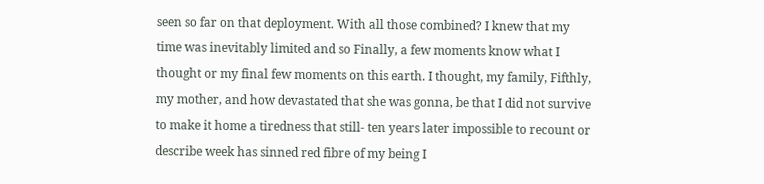seen so far on that deployment. With all those combined? I knew that my time was inevitably limited and so Finally, a few moments know what I thought or my final few moments on this earth. I thought, my family, Fifthly, my mother, and how devastated that she was gonna, be that I did not survive to make it home a tiredness that still- ten years later impossible to recount or describe week has sinned red fibre of my being I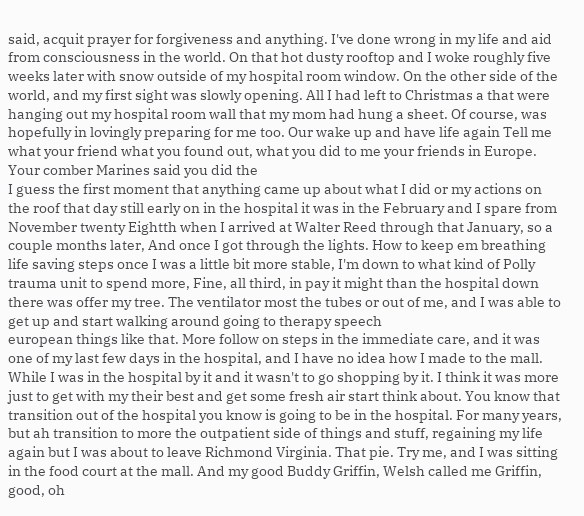said, acquit prayer for forgiveness and anything. I've done wrong in my life and aid from consciousness in the world. On that hot dusty rooftop and I woke roughly five weeks later with snow outside of my hospital room window. On the other side of the world, and my first sight was slowly opening. All I had left to Christmas a that were hanging out my hospital room wall that my mom had hung a sheet. Of course, was hopefully in lovingly preparing for me too. Our wake up and have life again Tell me what your friend what you found out, what you did to me your friends in Europe. Your comber Marines said you did the
I guess the first moment that anything came up about what I did or my actions on the roof that day still early on in the hospital it was in the February and I spare from November twenty Eightth when I arrived at Walter Reed through that January, so a couple months later, And once I got through the lights. How to keep em breathing life saving steps once I was a little bit more stable, I'm down to what kind of Polly trauma unit to spend more, Fine, all third, in pay it might than the hospital down there was offer my tree. The ventilator most the tubes or out of me, and I was able to get up and start walking around going to therapy speech
european things like that. More follow on steps in the immediate care, and it was one of my last few days in the hospital, and I have no idea how I made to the mall. While I was in the hospital by it and it wasn't to go shopping by it. I think it was more just to get with my their best and get some fresh air start think about. You know that transition out of the hospital you know is going to be in the hospital. For many years, but ah transition to more the outpatient side of things and stuff, regaining my life again but I was about to leave Richmond Virginia. That pie. Try me, and I was sitting in the food court at the mall. And my good Buddy Griffin, Welsh called me Griffin, good, oh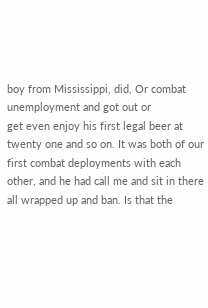boy from Mississippi, did, Or combat unemployment and got out or
get even enjoy his first legal beer at twenty one and so on. It was both of our first combat deployments with each other, and he had call me and sit in there all wrapped up and ban. Is that the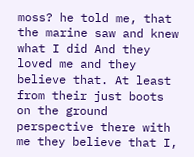moss? he told me, that the marine saw and knew what I did And they loved me and they believe that. At least from their just boots on the ground perspective there with me they believe that I,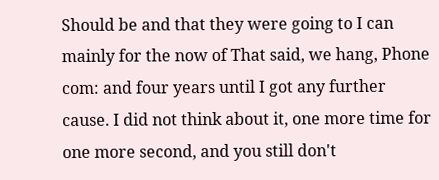Should be and that they were going to I can mainly for the now of That said, we hang, Phone com: and four years until I got any further cause. I did not think about it, one more time for one more second, and you still don't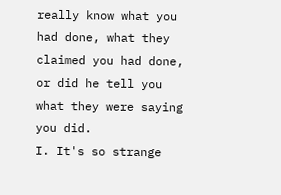really know what you had done, what they claimed you had done, or did he tell you what they were saying you did.
I. It's so strange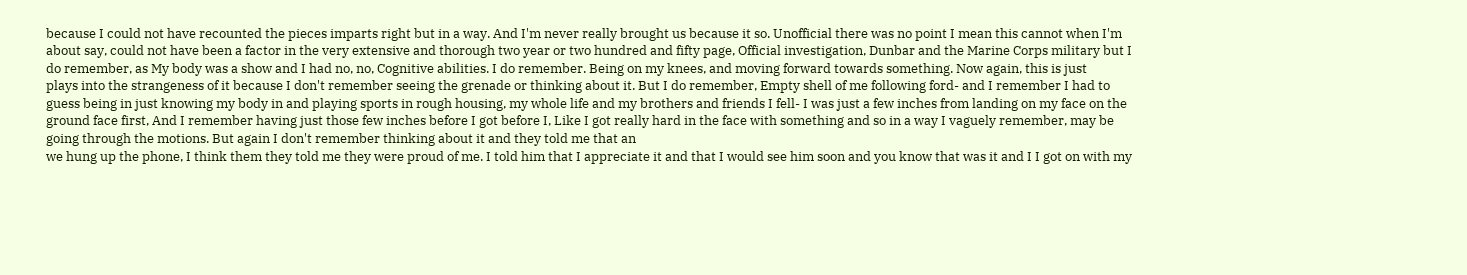because I could not have recounted the pieces imparts right but in a way. And I'm never really brought us because it so. Unofficial there was no point I mean this cannot when I'm about say, could not have been a factor in the very extensive and thorough two year or two hundred and fifty page, Official investigation, Dunbar and the Marine Corps military but I do remember, as My body was a show and I had no, no, Cognitive abilities. I do remember. Being on my knees, and moving forward towards something. Now again, this is just
plays into the strangeness of it because I don't remember seeing the grenade or thinking about it. But I do remember, Empty shell of me following ford- and I remember I had to guess being in just knowing my body in and playing sports in rough housing, my whole life and my brothers and friends I fell- I was just a few inches from landing on my face on the ground face first, And I remember having just those few inches before I got before I, Like I got really hard in the face with something and so in a way I vaguely remember, may be going through the motions. But again I don't remember thinking about it and they told me that an
we hung up the phone, I think them they told me they were proud of me. I told him that I appreciate it and that I would see him soon and you know that was it and I I got on with my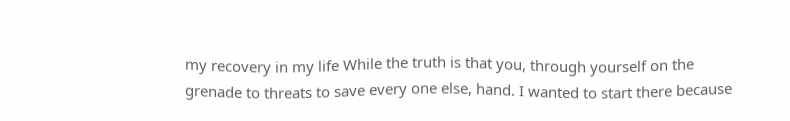my recovery in my life While the truth is that you, through yourself on the grenade to threats to save every one else, hand. I wanted to start there because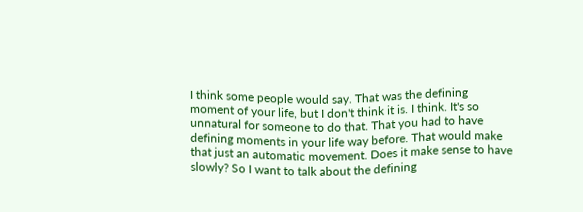I think some people would say. That was the defining moment of your life, but I don't think it is. I think. It's so unnatural for someone to do that. That you had to have defining moments in your life way before. That would make that just an automatic movement. Does it make sense to have slowly? So I want to talk about the defining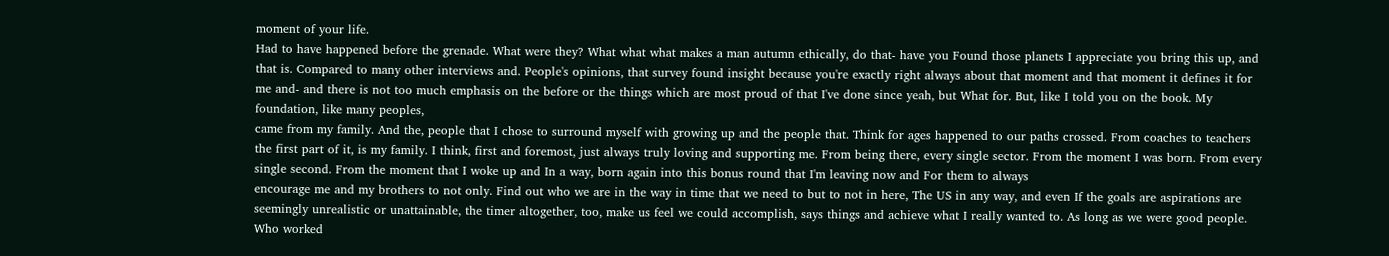moment of your life.
Had to have happened before the grenade. What were they? What what what makes a man autumn ethically, do that- have you Found those planets I appreciate you bring this up, and that is. Compared to many other interviews and. People's opinions, that survey found insight because you're exactly right always about that moment and that moment it defines it for me and- and there is not too much emphasis on the before or the things which are most proud of that I've done since yeah, but What for. But, like I told you on the book. My foundation, like many peoples,
came from my family. And the, people that I chose to surround myself with growing up and the people that. Think for ages happened to our paths crossed. From coaches to teachers the first part of it, is my family. I think, first and foremost, just always truly loving and supporting me. From being there, every single sector. From the moment I was born. From every single second. From the moment that I woke up and In a way, born again into this bonus round that I'm leaving now and For them to always
encourage me and my brothers to not only. Find out who we are in the way in time that we need to but to not in here, The US in any way, and even If the goals are aspirations are seemingly unrealistic or unattainable, the timer altogether, too, make us feel we could accomplish, says things and achieve what I really wanted to. As long as we were good people. Who worked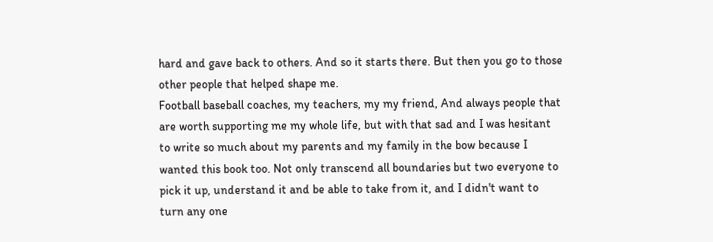hard and gave back to others. And so it starts there. But then you go to those other people that helped shape me.
Football baseball coaches, my teachers, my my friend, And always people that are worth supporting me my whole life, but with that sad and I was hesitant to write so much about my parents and my family in the bow because I wanted this book too. Not only transcend all boundaries but two everyone to pick it up, understand it and be able to take from it, and I didn't want to turn any one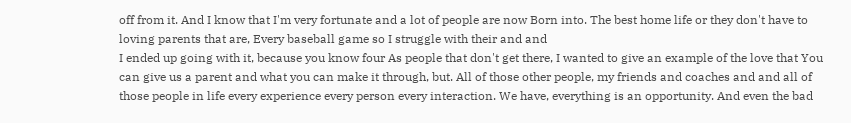off from it. And I know that I'm very fortunate and a lot of people are now Born into. The best home life or they don't have to loving parents that are, Every baseball game so I struggle with their and and
I ended up going with it, because you know four As people that don't get there, I wanted to give an example of the love that You can give us a parent and what you can make it through, but. All of those other people, my friends and coaches and and all of those people in life every experience every person every interaction. We have, everything is an opportunity. And even the bad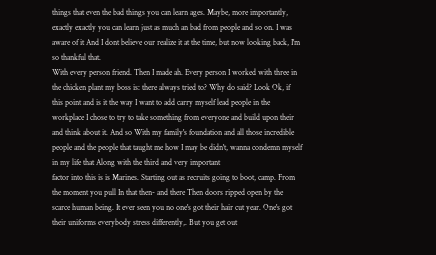things that even the bad things you can learn ages. Maybe, more importantly, exactly exactly you can learn just as much an bad from people and so on. I was aware of it And I dont believe our realize it at the time, but now looking back, I'm so thankful that.
With every person friend. Then I made ah. Every person I worked with three in the chicken plant my boss is: there always tried to? Why do said? Look Ok, if this point and is it the way I want to add carry myself lead people in the workplace I chose to try to take something from everyone and build upon their and think about it. And so With my family's foundation and all those incredible people and the people that taught me how I may be didn't, wanna condemn myself in my life that Along with the third and very important
factor into this is is Marines. Starting out as recruits going to boot, camp. From the moment you pull In that then- and there Then doors ripped open by the scarce human being. It ever seen you no one's got their hair cut year. One's got their uniforms everybody stress differently,. But you get out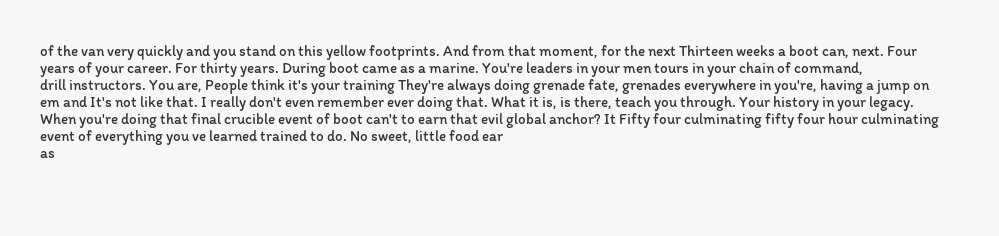of the van very quickly and you stand on this yellow footprints. And from that moment, for the next Thirteen weeks a boot can, next. Four years of your career. For thirty years. During boot came as a marine. You're leaders in your men tours in your chain of command,
drill instructors. You are, People think it's your training They're always doing grenade fate, grenades everywhere in you're, having a jump on em and It's not like that. I really don't even remember ever doing that. What it is, is there, teach you through. Your history in your legacy. When you're doing that final crucible event of boot can't to earn that evil global anchor? It Fifty four culminating fifty four hour culminating event of everything you ve learned trained to do. No sweet, little food ear
as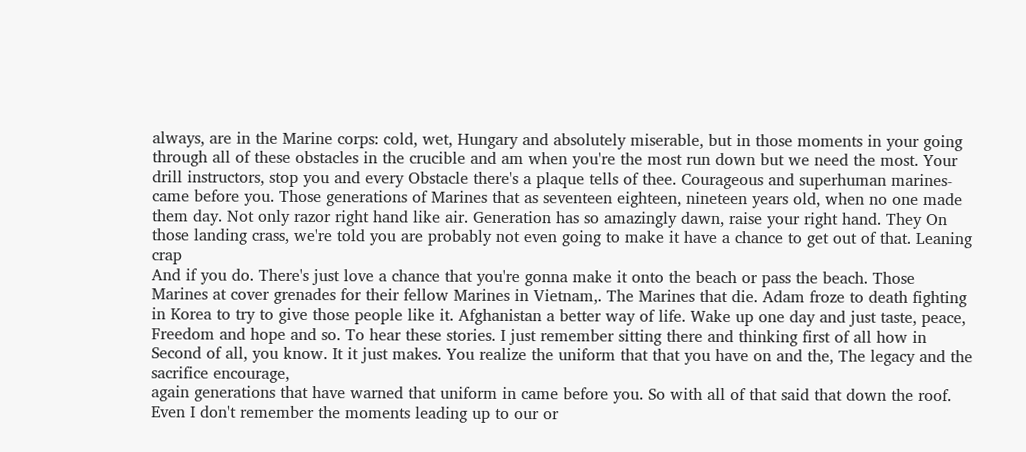always, are in the Marine corps: cold, wet, Hungary and absolutely miserable, but in those moments in your going through all of these obstacles in the crucible and am when you're the most run down but we need the most. Your drill instructors, stop you and every Obstacle there's a plaque tells of thee. Courageous and superhuman marines- came before you. Those generations of Marines that as seventeen eighteen, nineteen years old, when no one made them day. Not only razor right hand like air. Generation has so amazingly dawn, raise your right hand. They On those landing crass, we're told you are probably not even going to make it have a chance to get out of that. Leaning crap
And if you do. There's just love a chance that you're gonna make it onto the beach or pass the beach. Those Marines at cover grenades for their fellow Marines in Vietnam,. The Marines that die. Adam froze to death fighting in Korea to try to give those people like it. Afghanistan a better way of life. Wake up one day and just taste, peace, Freedom and hope and so. To hear these stories. I just remember sitting there and thinking first of all how in Second of all, you know. It it just makes. You realize the uniform that that you have on and the, The legacy and the sacrifice encourage,
again generations that have warned that uniform in came before you. So with all of that said that down the roof. Even I don't remember the moments leading up to our or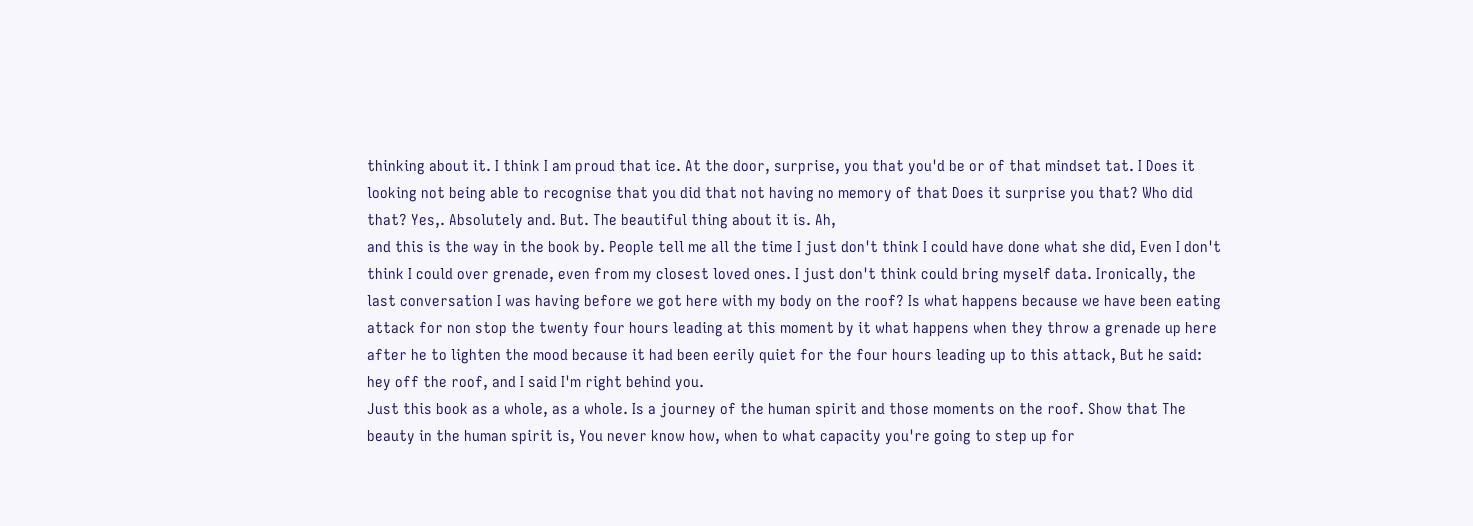thinking about it. I think I am proud that ice. At the door, surprise, you that you'd be or of that mindset tat. I Does it looking not being able to recognise that you did that not having no memory of that Does it surprise you that? Who did that? Yes,. Absolutely and. But. The beautiful thing about it is. Ah,
and this is the way in the book by. People tell me all the time I just don't think I could have done what she did, Even I don't think I could over grenade, even from my closest loved ones. I just don't think could bring myself data. Ironically, the last conversation I was having before we got here with my body on the roof? Is what happens because we have been eating attack for non stop the twenty four hours leading at this moment by it what happens when they throw a grenade up here after he to lighten the mood because it had been eerily quiet for the four hours leading up to this attack, But he said: hey off the roof, and I said I'm right behind you.
Just this book as a whole, as a whole. Is a journey of the human spirit and those moments on the roof. Show that The beauty in the human spirit is, You never know how, when to what capacity you're going to step up for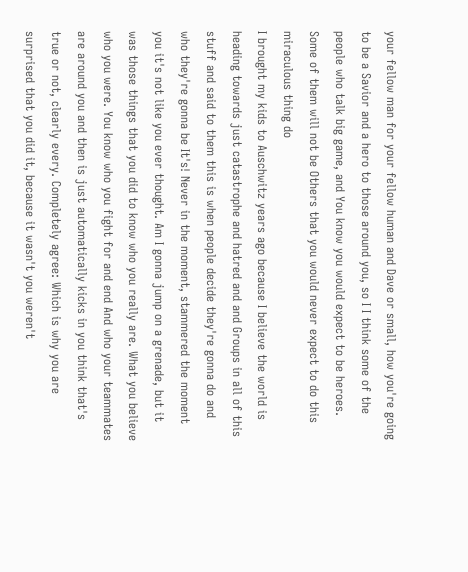your fellow man for your fellow human and Dave or small, how you're going to be a Savior and a hero to those around you, so I I think some of the people who talk big game, and You know you would expect to be heroes. Some of them will not be Others that you would never expect to do this miraculous thing do
I brought my kids to Auschwitz years ago because I believe the world is heading towards just catastrophe and hatred and and Groups in all of this stuff and said to them this is when people decide they're gonna do and who they're gonna be It's! Never in the moment, stammered the moment you it's not like you ever thought. Am I gonna jump on a grenade, but it was those things that you did to know who you really are. What you believe who you were. You know who you fight for and end And who your teammates are around you and then is just automatically kicks in you think that's true or not, clearly every. Completely agree: Which is why you are surprised that you did it, because it wasn't you weren't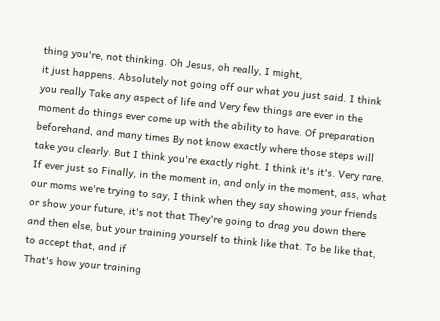thing you're, not thinking. Oh Jesus, oh really, I might,
it just happens. Absolutely not going off our what you just said. I think you really Take any aspect of life and Very few things are ever in the moment do things ever come up with the ability to have. Of preparation beforehand, and many times By not know exactly where those steps will take you clearly. But I think you're exactly right. I think it's it's. Very rare. If ever just so Finally, in the moment in, and only in the moment, ass, what our moms we're trying to say, I think when they say showing your friends or show your future, it's not that They're going to drag you down there and then else, but your training yourself to think like that. To be like that, to accept that, and if
That's how your training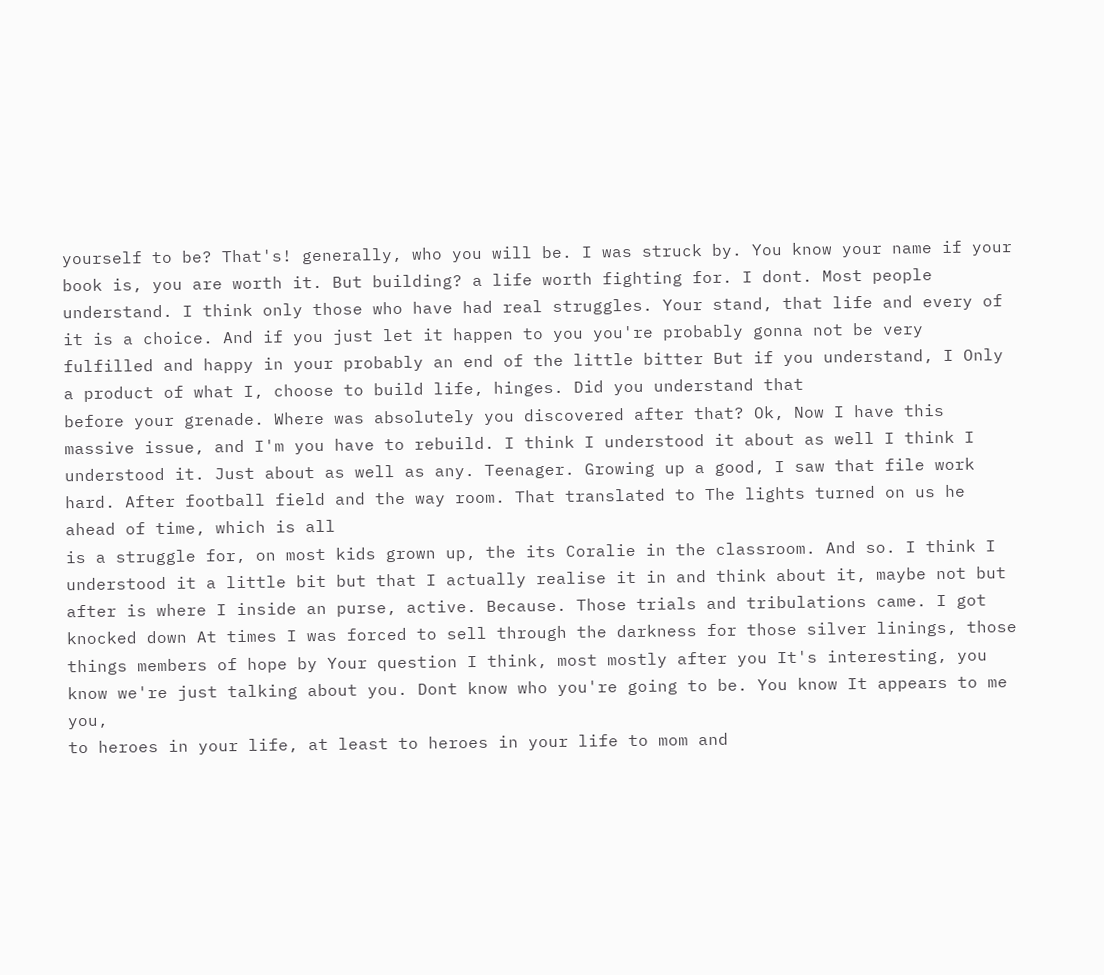yourself to be? That's! generally, who you will be. I was struck by. You know your name if your book is, you are worth it. But building? a life worth fighting for. I dont. Most people understand. I think only those who have had real struggles. Your stand, that life and every of it is a choice. And if you just let it happen to you you're probably gonna not be very fulfilled and happy in your probably an end of the little bitter But if you understand, I Only a product of what I, choose to build life, hinges. Did you understand that
before your grenade. Where was absolutely you discovered after that? Ok, Now I have this massive issue, and I'm you have to rebuild. I think I understood it about as well I think I understood it. Just about as well as any. Teenager. Growing up a good, I saw that file work hard. After football field and the way room. That translated to The lights turned on us he ahead of time, which is all
is a struggle for, on most kids grown up, the its Coralie in the classroom. And so. I think I understood it a little bit but that I actually realise it in and think about it, maybe not but after is where I inside an purse, active. Because. Those trials and tribulations came. I got knocked down At times I was forced to sell through the darkness for those silver linings, those things members of hope by Your question I think, most mostly after you It's interesting, you know we're just talking about you. Dont know who you're going to be. You know It appears to me you,
to heroes in your life, at least to heroes in your life to mom and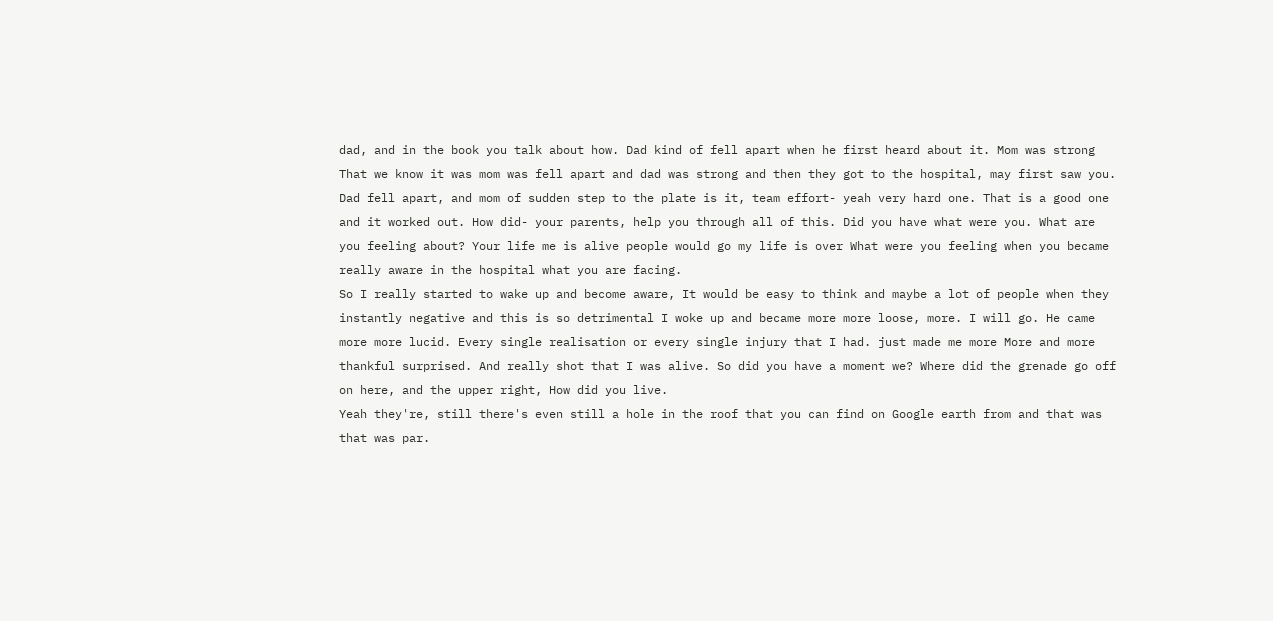dad, and in the book you talk about how. Dad kind of fell apart when he first heard about it. Mom was strong That we know it was mom was fell apart and dad was strong and then they got to the hospital, may first saw you. Dad fell apart, and mom of sudden step to the plate is it, team effort- yeah very hard one. That is a good one and it worked out. How did- your parents, help you through all of this. Did you have what were you. What are you feeling about? Your life me is alive people would go my life is over What were you feeling when you became really aware in the hospital what you are facing.
So I really started to wake up and become aware, It would be easy to think and maybe a lot of people when they instantly negative and this is so detrimental I woke up and became more more loose, more. I will go. He came more more lucid. Every single realisation or every single injury that I had. just made me more More and more thankful surprised. And really shot that I was alive. So did you have a moment we? Where did the grenade go off on here, and the upper right, How did you live.
Yeah they're, still there's even still a hole in the roof that you can find on Google earth from and that was that was par.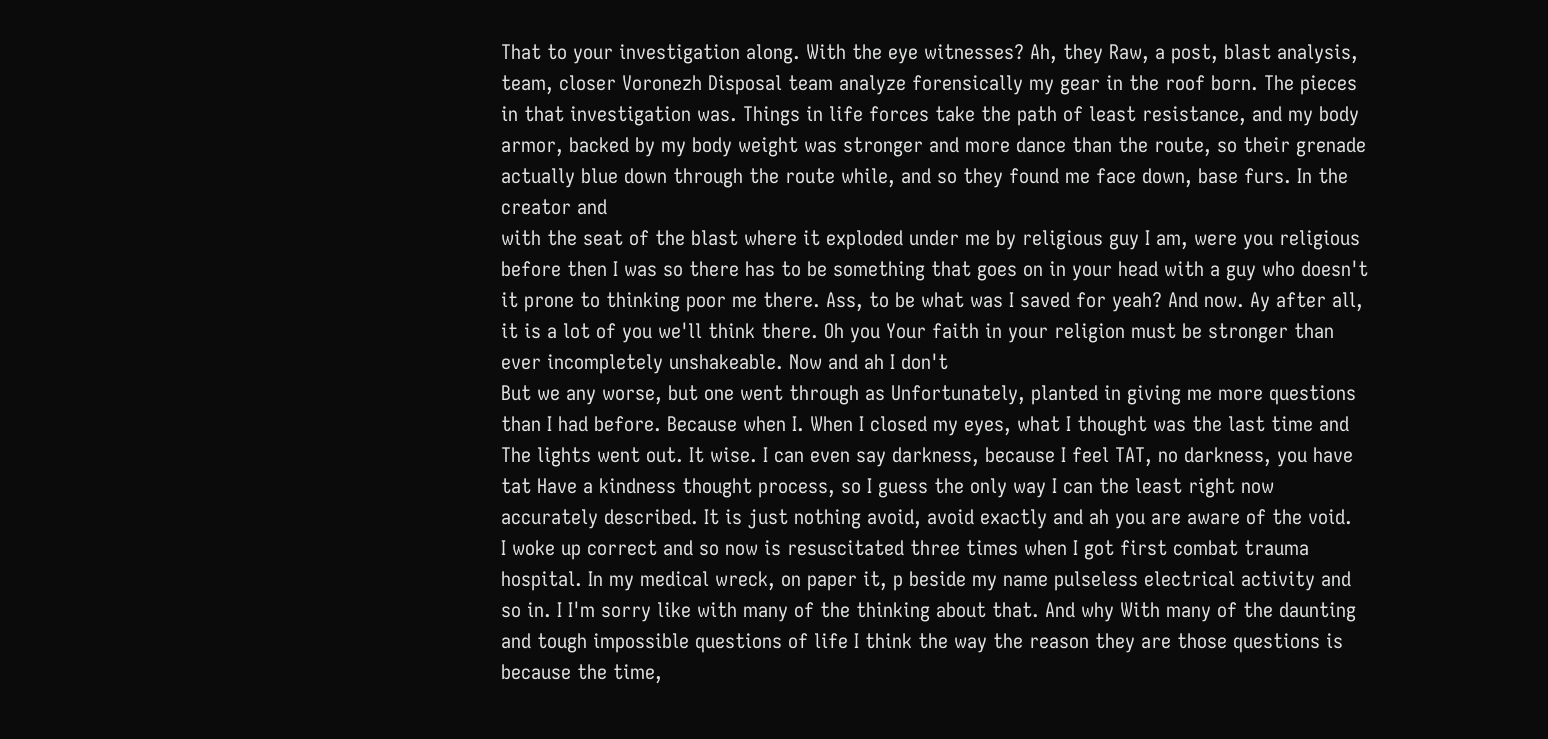That to your investigation along. With the eye witnesses? Ah, they Raw, a post, blast analysis, team, closer Voronezh Disposal team analyze forensically my gear in the roof born. The pieces in that investigation was. Things in life forces take the path of least resistance, and my body armor, backed by my body weight was stronger and more dance than the route, so their grenade actually blue down through the route while, and so they found me face down, base furs. In the creator and
with the seat of the blast where it exploded under me by religious guy I am, were you religious before then I was so there has to be something that goes on in your head with a guy who doesn't it prone to thinking poor me there. Ass, to be what was I saved for yeah? And now. Ay after all, it is a lot of you we'll think there. Oh you Your faith in your religion must be stronger than ever incompletely unshakeable. Now and ah I don't
But we any worse, but one went through as Unfortunately, planted in giving me more questions than I had before. Because when I. When I closed my eyes, what I thought was the last time and The lights went out. It wise. I can even say darkness, because I feel TAT, no darkness, you have tat Have a kindness thought process, so I guess the only way I can the least right now accurately described. It is just nothing avoid, avoid exactly and ah you are aware of the void.
I woke up correct and so now is resuscitated three times when I got first combat trauma hospital. In my medical wreck, on paper it, p beside my name pulseless electrical activity and so in. I I'm sorry like with many of the thinking about that. And why With many of the daunting and tough impossible questions of life I think the way the reason they are those questions is because the time,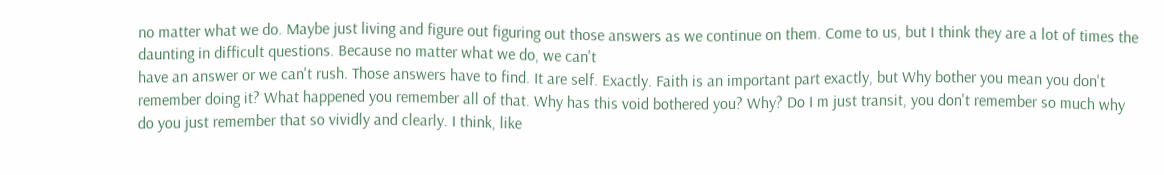no matter what we do. Maybe just living and figure out figuring out those answers as we continue on them. Come to us, but I think they are a lot of times the daunting in difficult questions. Because no matter what we do, we can't
have an answer or we can't rush. Those answers have to find. It are self. Exactly. Faith is an important part exactly, but Why bother you mean you don't remember doing it? What happened you remember all of that. Why has this void bothered you? Why? Do I m just transit, you don't remember so much why do you just remember that so vividly and clearly. I think, like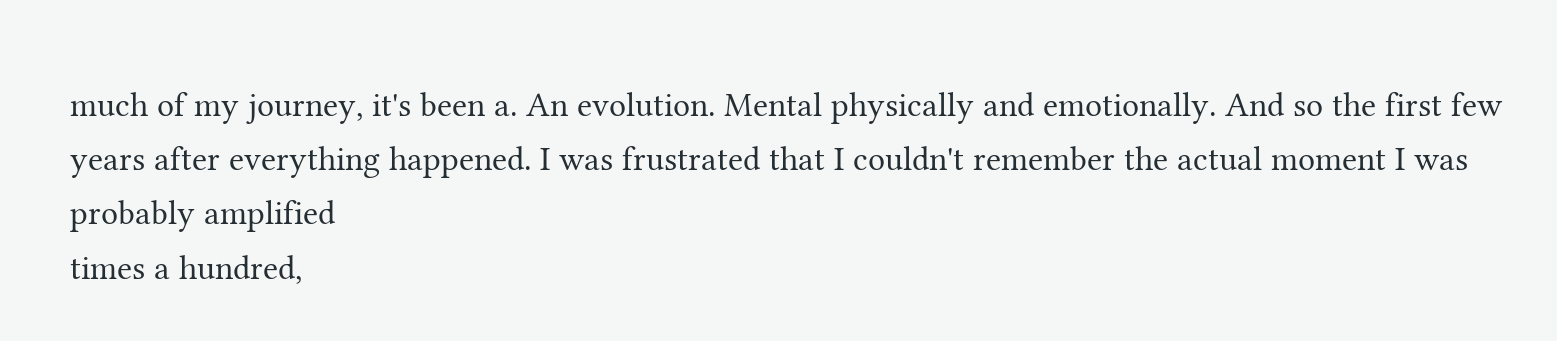much of my journey, it's been a. An evolution. Mental physically and emotionally. And so the first few years after everything happened. I was frustrated that I couldn't remember the actual moment I was probably amplified
times a hundred,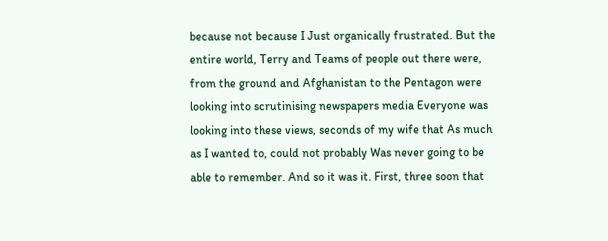because not because I Just organically frustrated. But the entire world, Terry and Teams of people out there were, from the ground and Afghanistan to the Pentagon were looking into scrutinising newspapers media Everyone was looking into these views, seconds of my wife that As much as I wanted to, could not probably Was never going to be able to remember. And so it was it. First, three soon that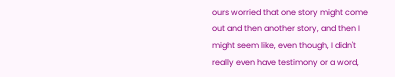ours worried that one story might come out and then another story, and then I might seem like, even though, I didn't really even have testimony or a word,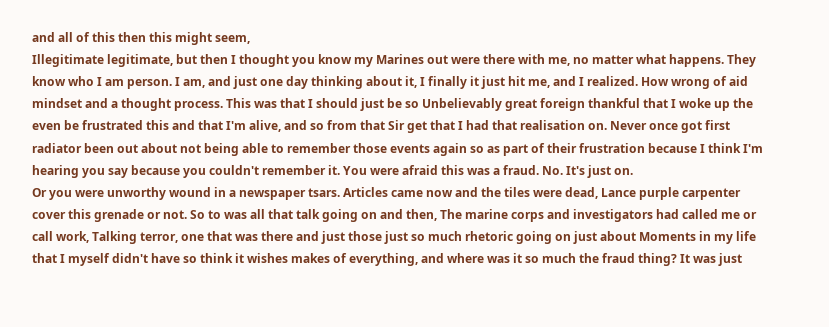and all of this then this might seem,
Illegitimate legitimate, but then I thought you know my Marines out were there with me, no matter what happens. They know who I am person. I am, and just one day thinking about it, I finally it just hit me, and I realized. How wrong of aid mindset and a thought process. This was that I should just be so Unbelievably great foreign thankful that I woke up the even be frustrated this and that I'm alive, and so from that Sir get that I had that realisation on. Never once got first radiator been out about not being able to remember those events again so as part of their frustration because I think I'm hearing you say because you couldn't remember it. You were afraid this was a fraud. No. It's just on.
Or you were unworthy wound in a newspaper tsars. Articles came now and the tiles were dead, Lance purple carpenter cover this grenade or not. So to was all that talk going on and then, The marine corps and investigators had called me or call work, Talking terror, one that was there and just those just so much rhetoric going on just about Moments in my life that I myself didn't have so think it wishes makes of everything, and where was it so much the fraud thing? It was just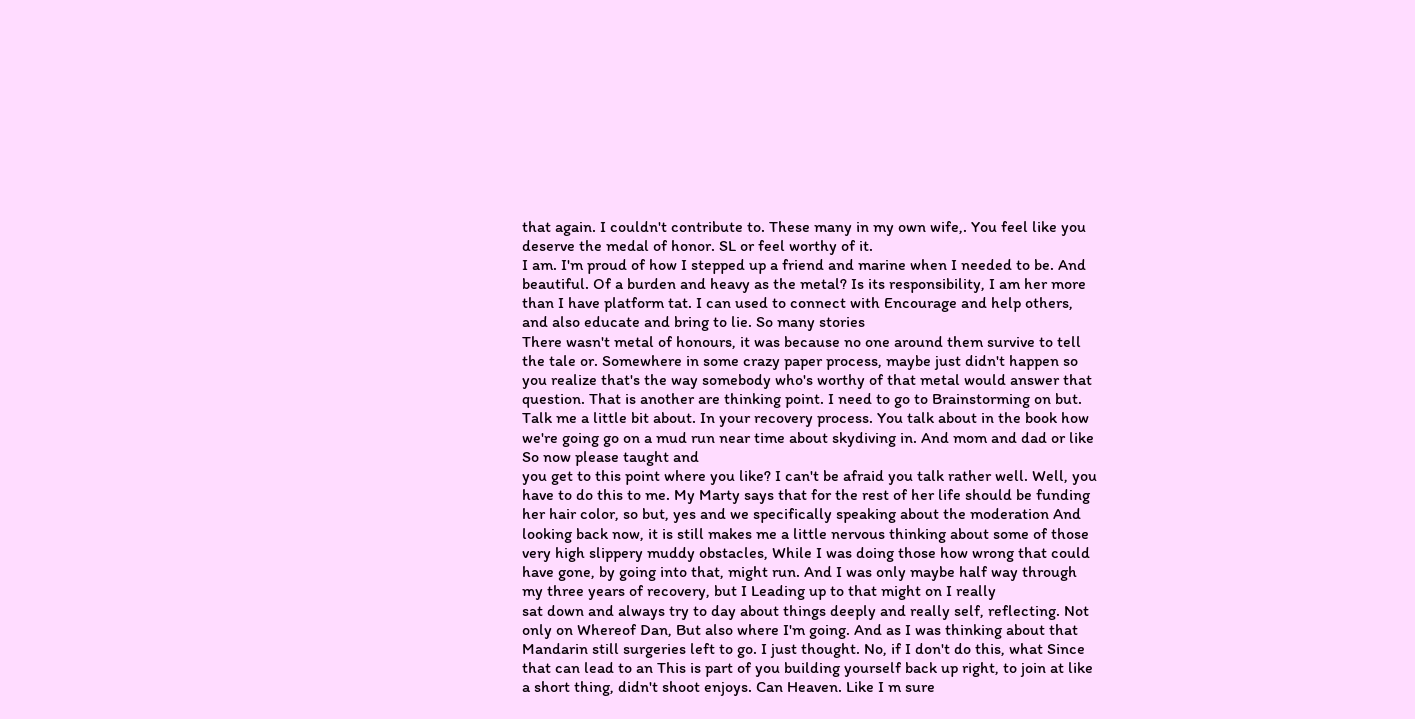that again. I couldn't contribute to. These many in my own wife,. You feel like you deserve the medal of honor. SL or feel worthy of it.
I am. I'm proud of how I stepped up a friend and marine when I needed to be. And beautiful. Of a burden and heavy as the metal? Is its responsibility, I am her more than I have platform tat. I can used to connect with Encourage and help others, and also educate and bring to lie. So many stories
There wasn't metal of honours, it was because no one around them survive to tell the tale or. Somewhere in some crazy paper process, maybe just didn't happen so you realize that's the way somebody who's worthy of that metal would answer that question. That is another are thinking point. I need to go to Brainstorming on but. Talk me a little bit about. In your recovery process. You talk about in the book how we're going go on a mud run near time about skydiving in. And mom and dad or like So now please taught and
you get to this point where you like? I can't be afraid you talk rather well. Well, you have to do this to me. My Marty says that for the rest of her life should be funding her hair color, so but, yes and we specifically speaking about the moderation And looking back now, it is still makes me a little nervous thinking about some of those very high slippery muddy obstacles, While I was doing those how wrong that could have gone, by going into that, might run. And I was only maybe half way through my three years of recovery, but I Leading up to that might on I really
sat down and always try to day about things deeply and really self, reflecting. Not only on Whereof Dan, But also where I'm going. And as I was thinking about that Mandarin still surgeries left to go. I just thought. No, if I don't do this, what Since that can lead to an This is part of you building yourself back up right, to join at like a short thing, didn't shoot enjoys. Can Heaven. Like I m sure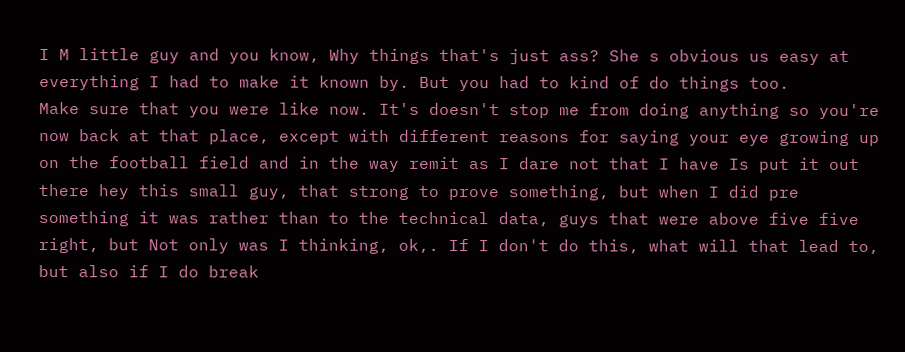I M little guy and you know, Why things that's just ass? She s obvious us easy at everything I had to make it known by. But you had to kind of do things too.
Make sure that you were like now. It's doesn't stop me from doing anything so you're now back at that place, except with different reasons for saying your eye growing up on the football field and in the way remit as I dare not that I have Is put it out there hey this small guy, that strong to prove something, but when I did pre something it was rather than to the technical data, guys that were above five five right, but Not only was I thinking, ok,. If I don't do this, what will that lead to, but also if I do break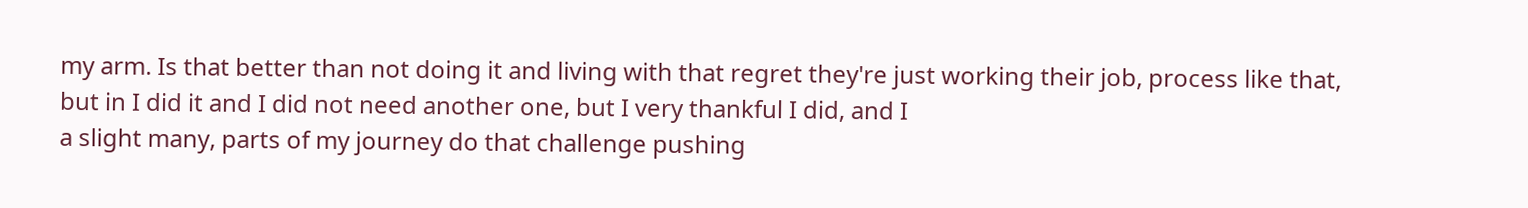my arm. Is that better than not doing it and living with that regret they're just working their job, process like that, but in I did it and I did not need another one, but I very thankful I did, and I
a slight many, parts of my journey do that challenge pushing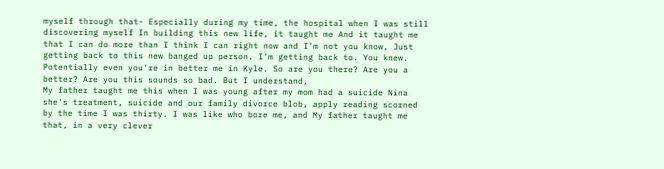myself through that- Especially during my time, the hospital when I was still discovering myself In building this new life, it taught me And it taught me that I can do more than I think I can right now and I'm not you know, Just getting back to this new banged up person. I'm getting back to. You knew. Potentially even you're in better me in Kyle. So are you there? Are you a better? Are you this sounds so bad. But I understand,
My father taught me this when I was young after my mom had a suicide Nina she's treatment, suicide and our family divorce blob, apply reading scorned by the time I was thirty. I was like who bore me, and My father taught me that, in a very clever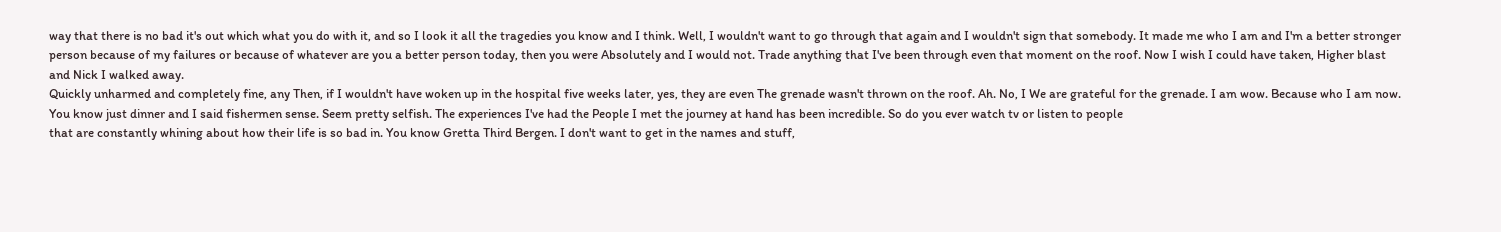way that there is no bad it's out which what you do with it, and so I look it all the tragedies you know and I think. Well, I wouldn't want to go through that again and I wouldn't sign that somebody. It made me who I am and I'm a better stronger person because of my failures or because of whatever are you a better person today, then you were Absolutely and I would not. Trade anything that I've been through even that moment on the roof. Now I wish I could have taken, Higher blast and Nick I walked away.
Quickly unharmed and completely fine, any Then, if I wouldn't have woken up in the hospital five weeks later, yes, they are even The grenade wasn't thrown on the roof. Ah. No, I We are grateful for the grenade. I am wow. Because who I am now. You know just dinner and I said fishermen sense. Seem pretty selfish. The experiences I've had the People I met the journey at hand has been incredible. So do you ever watch tv or listen to people
that are constantly whining about how their life is so bad in. You know Gretta Third Bergen. I don't want to get in the names and stuff,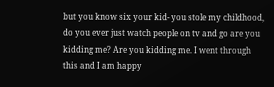but you know six your kid- you stole my childhood, do you ever just watch people on tv and go are you kidding me? Are you kidding me. I went through this and I am happy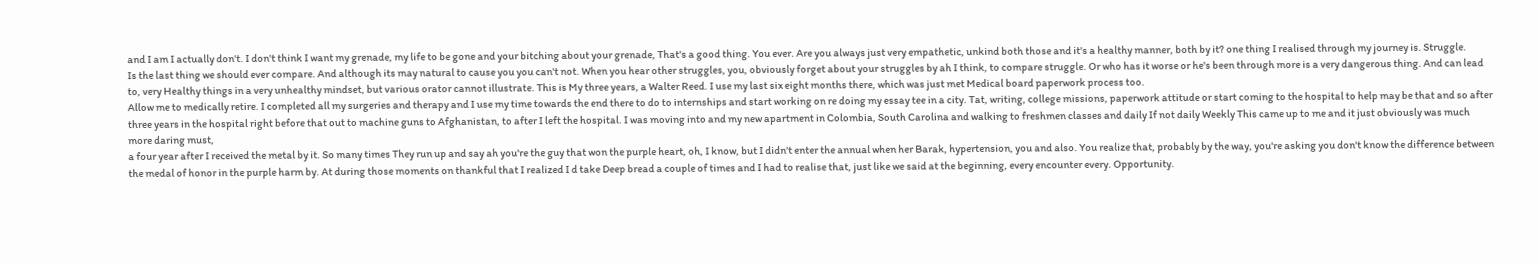and I am I actually don't. I don't think I want my grenade, my life to be gone and your bitching about your grenade, That's a good thing. You ever. Are you always just very empathetic, unkind both those and it's a healthy manner, both by it? one thing I realised through my journey is. Struggle.
Is the last thing we should ever compare. And although its may natural to cause you you can't not. When you hear other struggles, you, obviously forget about your struggles by ah I think, to compare struggle. Or who has it worse or he's been through more is a very dangerous thing. And can lead to, very Healthy things in a very unhealthy mindset, but various orator cannot illustrate. This is My three years, a Walter Reed. I use my last six eight months there, which was just met Medical board paperwork process too.
Allow me to medically retire. I completed all my surgeries and therapy and I use my time towards the end there to do to internships and start working on re doing my essay tee in a city. Tat, writing, college missions, paperwork attitude or start coming to the hospital to help may be that and so after three years in the hospital right before that out to machine guns to Afghanistan, to after I left the hospital. I was moving into and my new apartment in Colombia, South Carolina and walking to freshmen classes and daily If not daily Weekly This came up to me and it just obviously was much more daring must,
a four year after I received the metal by it. So many times They run up and say ah you're the guy that won the purple heart, oh, I know, but I didn't enter the annual when her Barak, hypertension, you and also. You realize that, probably by the way, you're asking you don't know the difference between the medal of honor in the purple harm by. At during those moments on thankful that I realized I d take Deep bread a couple of times and I had to realise that, just like we said at the beginning, every encounter every. Opportunity.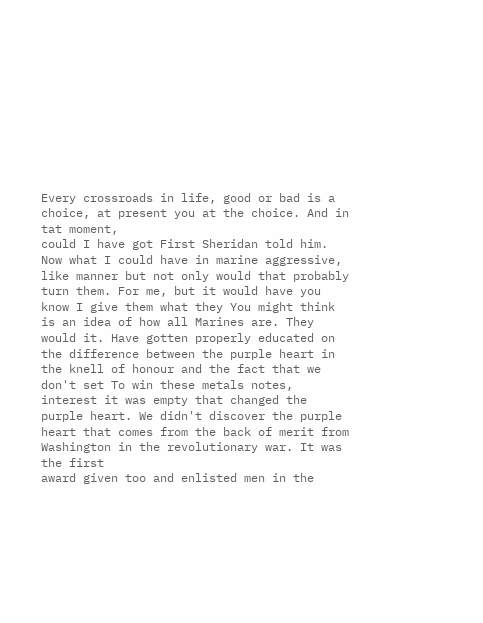Every crossroads in life, good or bad is a choice, at present you at the choice. And in tat moment,
could I have got First Sheridan told him. Now what I could have in marine aggressive, like manner but not only would that probably turn them. For me, but it would have you know I give them what they You might think is an idea of how all Marines are. They would it. Have gotten properly educated on the difference between the purple heart in the knell of honour and the fact that we don't set To win these metals notes, interest it was empty that changed the purple heart. We didn't discover the purple heart that comes from the back of merit from Washington in the revolutionary war. It was the first
award given too and enlisted men in the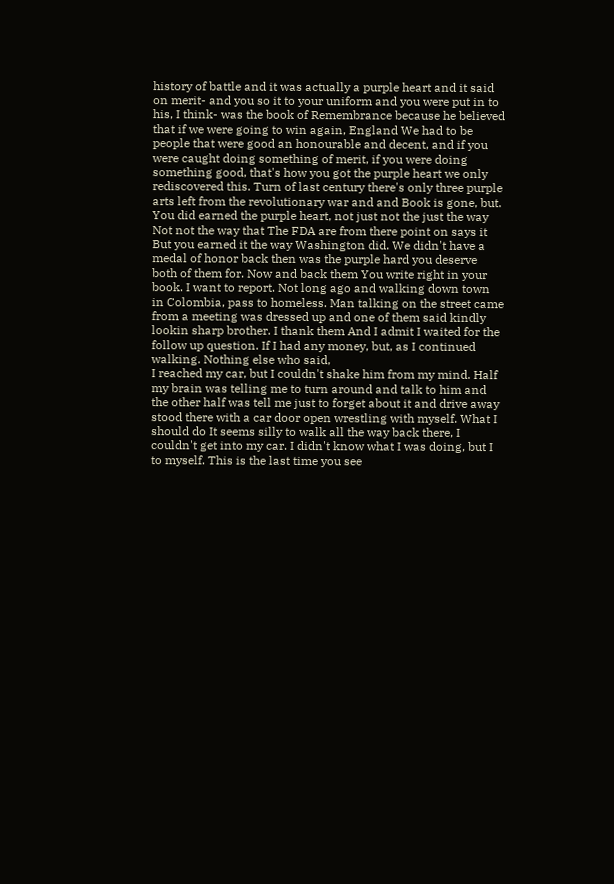history of battle and it was actually a purple heart and it said on merit- and you so it to your uniform and you were put in to his, I think- was the book of Remembrance because he believed that if we were going to win again, England We had to be people that were good an honourable and decent, and if you were caught doing something of merit, if you were doing something good, that's how you got the purple heart we only rediscovered this. Turn of last century there's only three purple arts left from the revolutionary war and and Book is gone, but. You did earned the purple heart, not just not the just the way
Not not the way that The FDA are from there point on says it But you earned it the way Washington did. We didn't have a medal of honor back then was the purple hard you deserve both of them for. Now and back them You write right in your book. I want to report. Not long ago and walking down town in Colombia, pass to homeless. Man talking on the street came from a meeting was dressed up and one of them said kindly lookin sharp brother. I thank them And I admit I waited for the follow up question. If I had any money, but, as I continued walking. Nothing else who said,
I reached my car, but I couldn't shake him from my mind. Half my brain was telling me to turn around and talk to him and the other half was tell me just to forget about it and drive away stood there with a car door open wrestling with myself. What I should do It seems silly to walk all the way back there, I couldn't get into my car. I didn't know what I was doing, but I to myself. This is the last time you see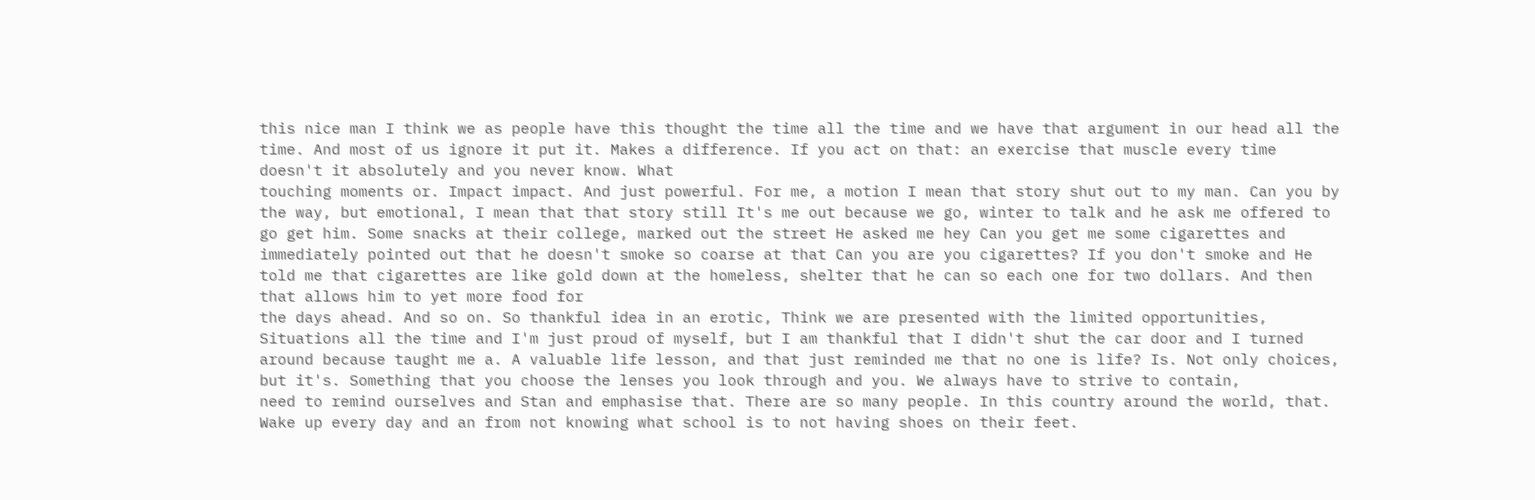this nice man I think we as people have this thought the time all the time and we have that argument in our head all the time. And most of us ignore it put it. Makes a difference. If you act on that: an exercise that muscle every time doesn't it absolutely and you never know. What
touching moments or. Impact impact. And just powerful. For me, a motion I mean that story shut out to my man. Can you by the way, but emotional, I mean that that story still It's me out because we go, winter to talk and he ask me offered to go get him. Some snacks at their college, marked out the street He asked me hey Can you get me some cigarettes and immediately pointed out that he doesn't smoke so coarse at that Can you are you cigarettes? If you don't smoke and He told me that cigarettes are like gold down at the homeless, shelter that he can so each one for two dollars. And then that allows him to yet more food for
the days ahead. And so on. So thankful idea in an erotic, Think we are presented with the limited opportunities, Situations all the time and I'm just proud of myself, but I am thankful that I didn't shut the car door and I turned around because taught me a. A valuable life lesson, and that just reminded me that no one is life? Is. Not only choices, but it's. Something that you choose the lenses you look through and you. We always have to strive to contain,
need to remind ourselves and Stan and emphasise that. There are so many people. In this country around the world, that. Wake up every day and an from not knowing what school is to not having shoes on their feet.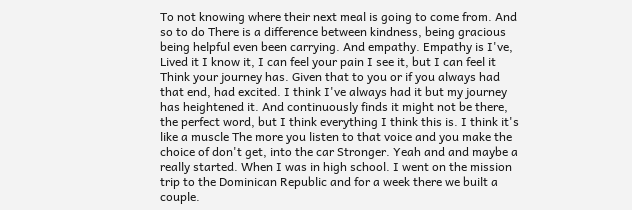To not knowing where their next meal is going to come from. And so to do There is a difference between kindness, being gracious being helpful even been carrying. And empathy. Empathy is I've,
Lived it I know it, I can feel your pain I see it, but I can feel it Think your journey has. Given that to you or if you always had that end, had excited. I think I've always had it but my journey has heightened it. And continuously finds it might not be there, the perfect word, but I think everything I think this is. I think it's like a muscle The more you listen to that voice and you make the choice of don't get, into the car Stronger. Yeah and and maybe a really started. When I was in high school. I went on the mission trip to the Dominican Republic and for a week there we built a couple.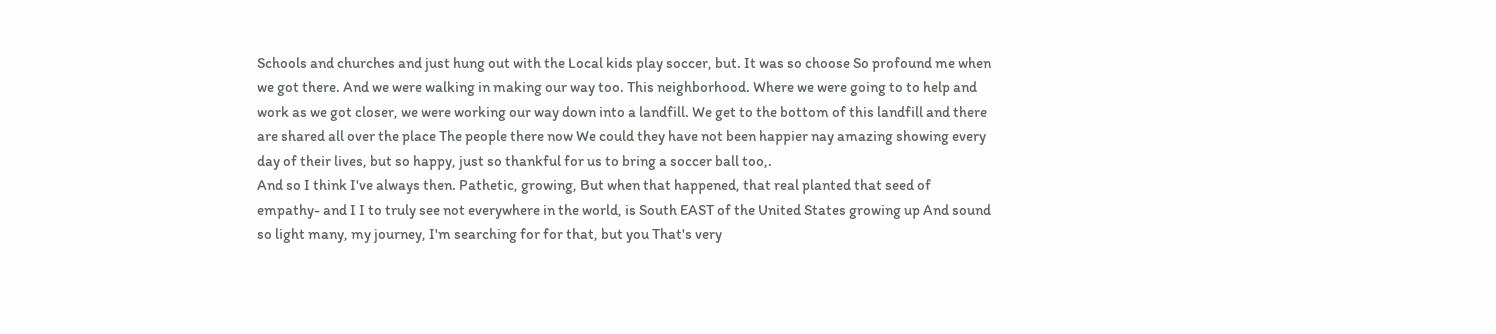Schools and churches and just hung out with the Local kids play soccer, but. It was so choose So profound me when we got there. And we were walking in making our way too. This neighborhood. Where we were going to to help and work as we got closer, we were working our way down into a landfill. We get to the bottom of this landfill and there are shared all over the place The people there now We could they have not been happier nay amazing showing every day of their lives, but so happy, just so thankful for us to bring a soccer ball too,.
And so I think I've always then. Pathetic, growing, But when that happened, that real planted that seed of empathy- and I I to truly see not everywhere in the world, is South EAST of the United States growing up And sound so light many, my journey, I'm searching for for that, but you That's very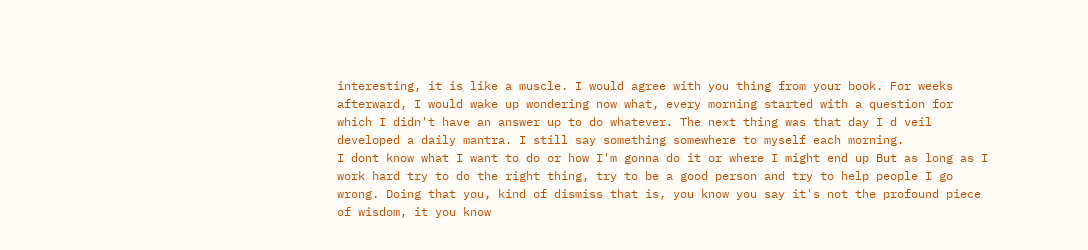interesting, it is like a muscle. I would agree with you thing from your book. For weeks afterward, I would wake up wondering now what, every morning started with a question for which I didn't have an answer up to do whatever. The next thing was that day I d veil developed a daily mantra. I still say something somewhere to myself each morning.
I dont know what I want to do or how I'm gonna do it or where I might end up But as long as I work hard try to do the right thing, try to be a good person and try to help people I go wrong. Doing that you, kind of dismiss that is, you know you say it's not the profound piece of wisdom, it you know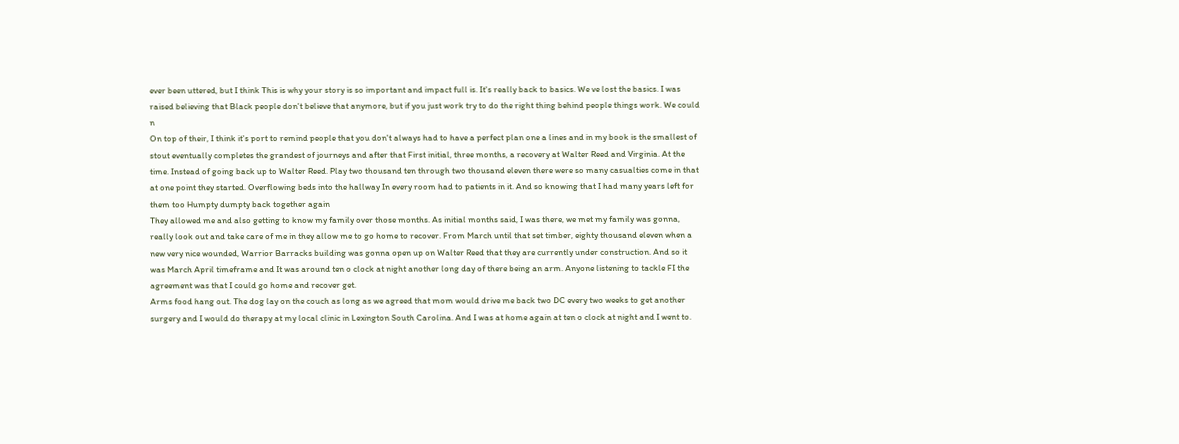ever been uttered, but I think This is why your story is so important and impact full is. It's really back to basics. We ve lost the basics. I was raised believing that Black people don't believe that anymore, but if you just work try to do the right thing behind people things work. We could n
On top of their, I think it's port to remind people that you don't always had to have a perfect plan one a lines and in my book is the smallest of stout eventually completes the grandest of journeys and after that First initial, three months, a recovery at Walter Reed and Virginia. At the time. Instead of going back up to Walter Reed. Play two thousand ten through two thousand eleven there were so many casualties come in that at one point they started. Overflowing beds into the hallway In every room had to patients in it. And so knowing that I had many years left for them too Humpty dumpty back together again
They allowed me and also getting to know my family over those months. As initial months said, I was there, we met my family was gonna, really look out and take care of me in they allow me to go home to recover. From March until that set timber, eighty thousand eleven when a new very nice wounded, Warrior Barracks building was gonna open up on Walter Reed that they are currently under construction. And so it was March April timeframe and It was around ten o clock at night another long day of there being an arm. Anyone listening to tackle FI the agreement was that I could go home and recover get.
Arms food hang out. The dog lay on the couch as long as we agreed that mom would drive me back two DC every two weeks to get another surgery and I would do therapy at my local clinic in Lexington South Carolina. And I was at home again at ten o clock at night and I went to.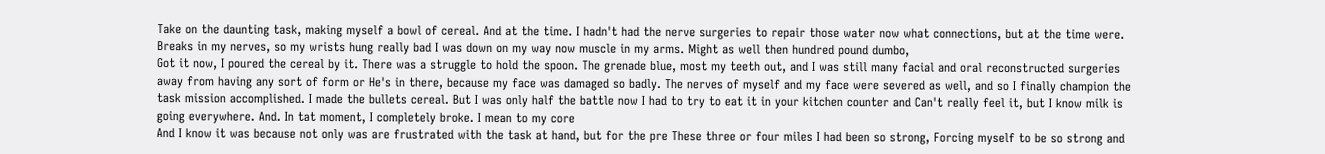Take on the daunting task, making myself a bowl of cereal. And at the time. I hadn't had the nerve surgeries to repair those water now what connections, but at the time were. Breaks in my nerves, so my wrists hung really bad I was down on my way now muscle in my arms. Might as well then hundred pound dumbo,
Got it now, I poured the cereal by it. There was a struggle to hold the spoon. The grenade blue, most my teeth out, and I was still many facial and oral reconstructed surgeries away from having any sort of form or He's in there, because my face was damaged so badly. The nerves of myself and my face were severed as well, and so I finally champion the task mission accomplished. I made the bullets cereal. But I was only half the battle now I had to try to eat it in your kitchen counter and Can't really feel it, but I know milk is going everywhere. And. In tat moment, I completely broke. I mean to my core
And I know it was because not only was are frustrated with the task at hand, but for the pre These three or four miles I had been so strong, Forcing myself to be so strong and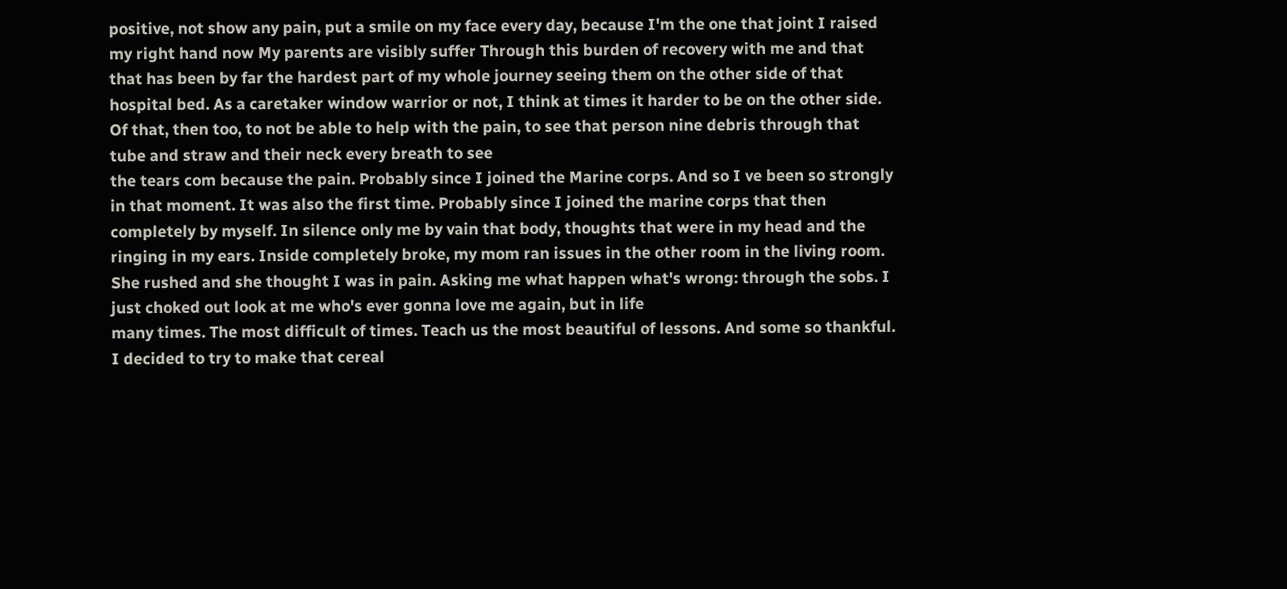positive, not show any pain, put a smile on my face every day, because I'm the one that joint I raised my right hand now My parents are visibly suffer Through this burden of recovery with me and that that has been by far the hardest part of my whole journey seeing them on the other side of that hospital bed. As a caretaker window warrior or not, I think at times it harder to be on the other side. Of that, then too, to not be able to help with the pain, to see that person nine debris through that tube and straw and their neck every breath to see
the tears com because the pain. Probably since I joined the Marine corps. And so I ve been so strongly in that moment. It was also the first time. Probably since I joined the marine corps that then completely by myself. In silence only me by vain that body, thoughts that were in my head and the ringing in my ears. Inside completely broke, my mom ran issues in the other room in the living room. She rushed and she thought I was in pain. Asking me what happen what's wrong: through the sobs. I just choked out look at me who's ever gonna love me again, but in life
many times. The most difficult of times. Teach us the most beautiful of lessons. And some so thankful. I decided to try to make that cereal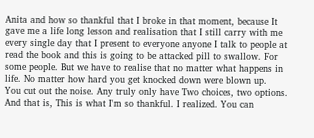Anita and how so thankful that I broke in that moment, because It gave me a life long lesson and realisation that I still carry with me every single day that I present to everyone anyone I talk to people at read the book and this is going to be attacked pill to swallow. For some people. But we have to realise that no matter what happens in life. No matter how hard you get knocked down were blown up.
You cut out the noise. Any truly only have Two choices, two options. And that is, This is what I'm so thankful. I realized. You can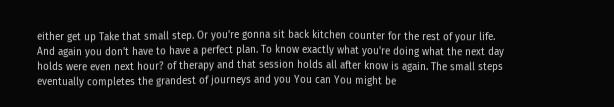either get up Take that small step. Or you're gonna sit back kitchen counter for the rest of your life. And again you don't have to have a perfect plan. To know exactly what you're doing what the next day holds were even next hour? of therapy and that session holds all after know is again. The small steps eventually completes the grandest of journeys and you You can You might be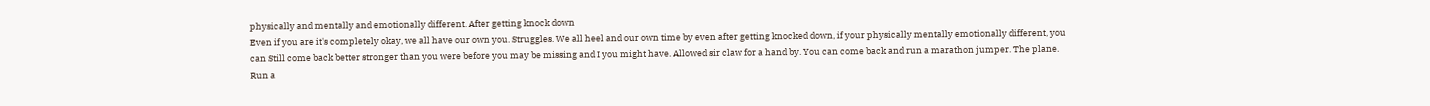physically and mentally and emotionally different. After getting knock down
Even if you are it's completely okay, we all have our own you. Struggles. We all heel and our own time by even after getting knocked down, if your physically mentally emotionally different, you can Still come back better stronger than you were before you may be missing and I you might have. Allowed sir claw for a hand by. You can come back and run a marathon jumper. The plane. Run a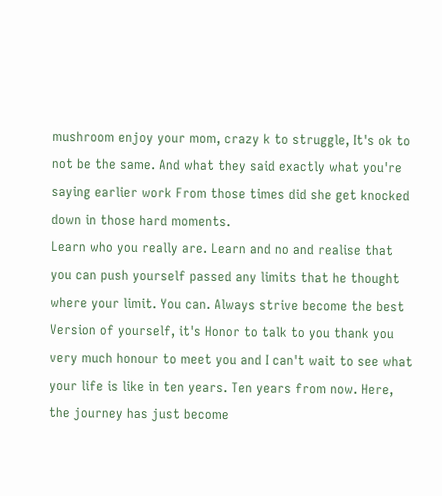mushroom enjoy your mom, crazy k to struggle, It's ok to not be the same. And what they said exactly what you're saying earlier work From those times did she get knocked down in those hard moments.
Learn who you really are. Learn and no and realise that you can push yourself passed any limits that he thought where your limit. You can. Always strive become the best Version of yourself, it's Honor to talk to you thank you very much honour to meet you and I can't wait to see what your life is like in ten years. Ten years from now. Here, the journey has just become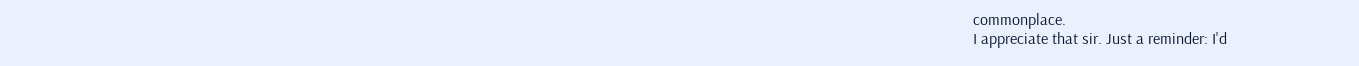commonplace.
I appreciate that sir. Just a reminder: I'd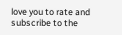love you to rate and subscribe to the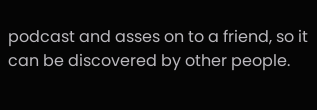podcast and asses on to a friend, so it can be discovered by other people.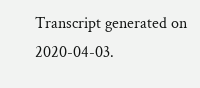Transcript generated on 2020-04-03.